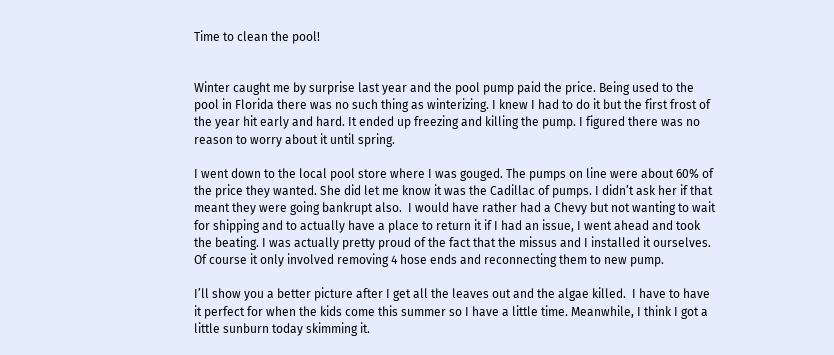Time to clean the pool!


Winter caught me by surprise last year and the pool pump paid the price. Being used to the pool in Florida there was no such thing as winterizing. I knew I had to do it but the first frost of the year hit early and hard. It ended up freezing and killing the pump. I figured there was no reason to worry about it until spring.

I went down to the local pool store where I was gouged. The pumps on line were about 60% of the price they wanted. She did let me know it was the Cadillac of pumps. I didn’t ask her if that meant they were going bankrupt also.  I would have rather had a Chevy but not wanting to wait for shipping and to actually have a place to return it if I had an issue, I went ahead and took the beating. I was actually pretty proud of the fact that the missus and I installed it ourselves.  Of course it only involved removing 4 hose ends and reconnecting them to new pump.

I’ll show you a better picture after I get all the leaves out and the algae killed.  I have to have it perfect for when the kids come this summer so I have a little time. Meanwhile, I think I got a little sunburn today skimming it.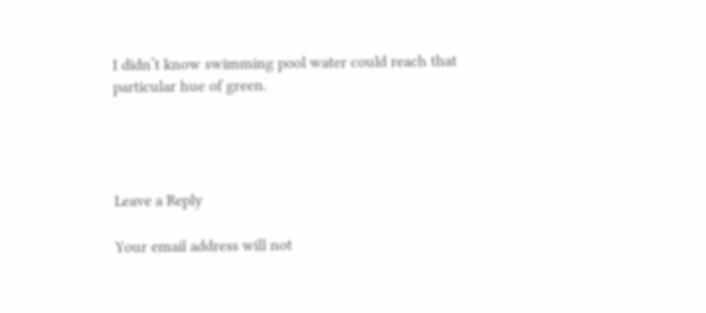I didn’t know swimming pool water could reach that particular hue of green.




Leave a Reply

Your email address will not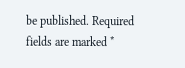be published. Required fields are marked *